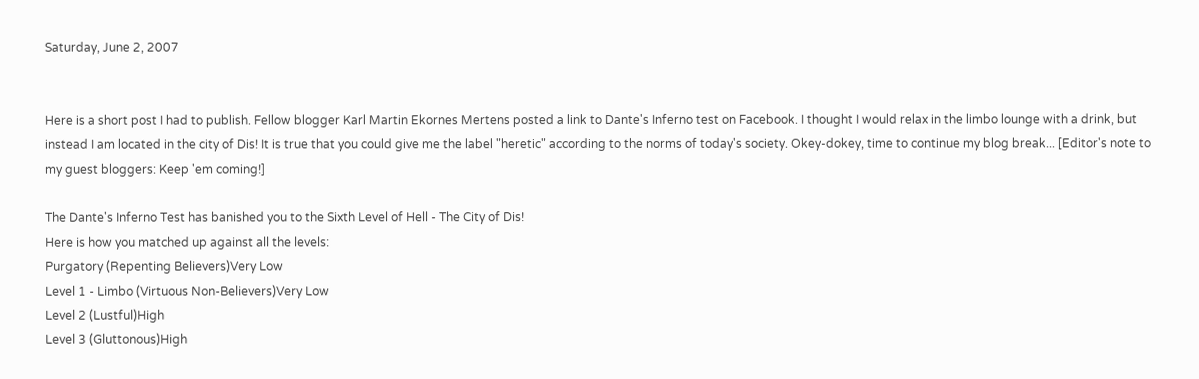Saturday, June 2, 2007


Here is a short post I had to publish. Fellow blogger Karl Martin Ekornes Mertens posted a link to Dante's Inferno test on Facebook. I thought I would relax in the limbo lounge with a drink, but instead I am located in the city of Dis! It is true that you could give me the label "heretic" according to the norms of today's society. Okey-dokey, time to continue my blog break... [Editor's note to my guest bloggers: Keep 'em coming!]

The Dante's Inferno Test has banished you to the Sixth Level of Hell - The City of Dis!
Here is how you matched up against all the levels:
Purgatory (Repenting Believers)Very Low
Level 1 - Limbo (Virtuous Non-Believers)Very Low
Level 2 (Lustful)High
Level 3 (Gluttonous)High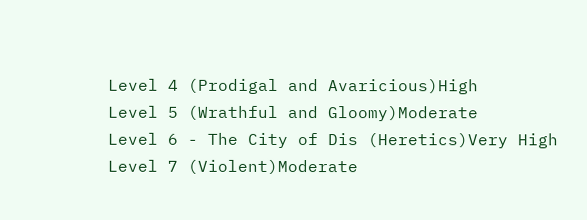Level 4 (Prodigal and Avaricious)High
Level 5 (Wrathful and Gloomy)Moderate
Level 6 - The City of Dis (Heretics)Very High
Level 7 (Violent)Moderate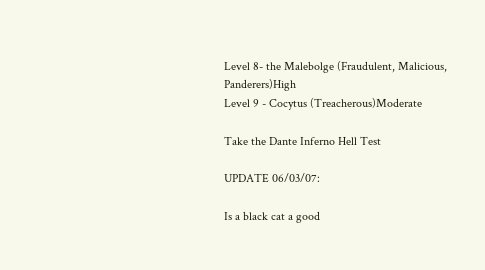Level 8- the Malebolge (Fraudulent, Malicious, Panderers)High
Level 9 - Cocytus (Treacherous)Moderate

Take the Dante Inferno Hell Test

UPDATE 06/03/07:

Is a black cat a good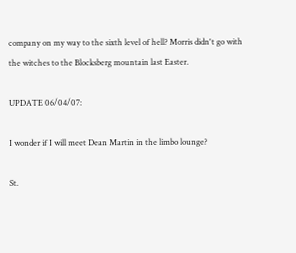company on my way to the sixth level of hell? Morris didn't go with the witches to the Blocksberg mountain last Easter.

UPDATE 06/04/07:

I wonder if I will meet Dean Martin in the limbo lounge?

St.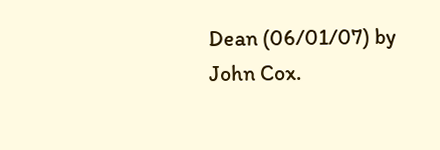Dean (06/01/07) by John Cox.